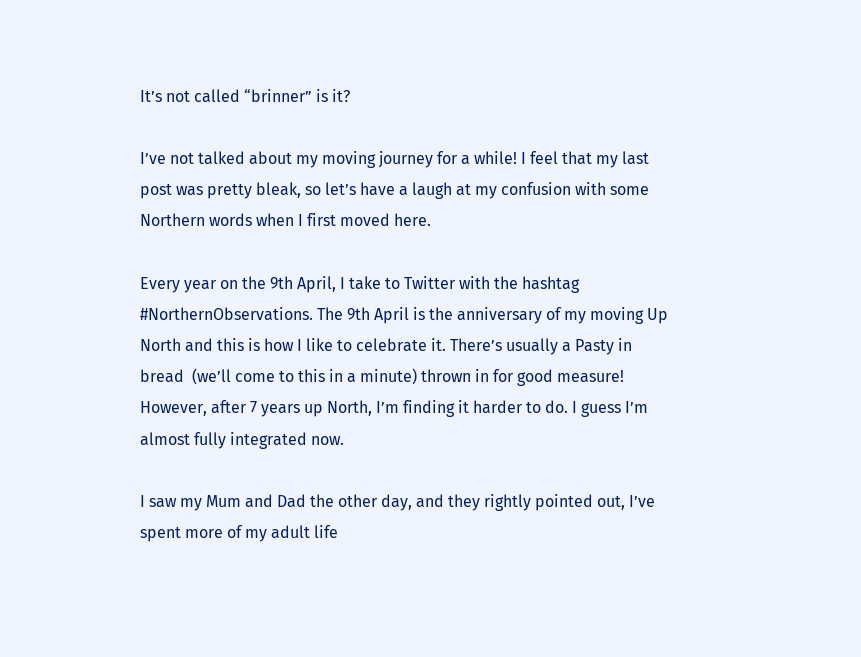It’s not called “brinner” is it?

I’ve not talked about my moving journey for a while! I feel that my last post was pretty bleak, so let’s have a laugh at my confusion with some Northern words when I first moved here.

Every year on the 9th April, I take to Twitter with the hashtag #NorthernObservations. The 9th April is the anniversary of my moving Up North and this is how I like to celebrate it. There’s usually a Pasty in bread  (we’ll come to this in a minute) thrown in for good measure! However, after 7 years up North, I’m finding it harder to do. I guess I’m almost fully integrated now.

I saw my Mum and Dad the other day, and they rightly pointed out, I’ve spent more of my adult life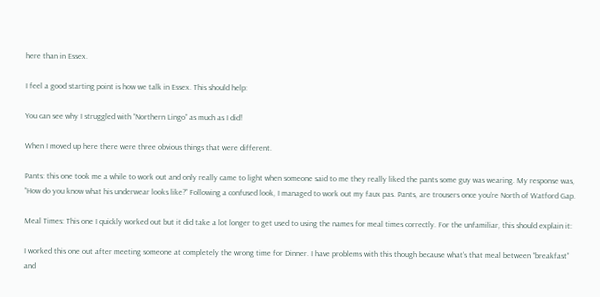here than in Essex.

I feel a good starting point is how we talk in Essex. This should help:

You can see why I struggled with “Northern Lingo” as much as I did!

When I moved up here there were three obvious things that were different.

Pants: this one took me a while to work out and only really came to light when someone said to me they really liked the pants some guy was wearing. My response was, “How do you know what his underwear looks like?” Following a confused look, I managed to work out my faux pas. Pants, are trousers once you’re North of Watford Gap.

Meal Times: This one I quickly worked out but it did take a lot longer to get used to using the names for meal times correctly. For the unfamiliar, this should explain it:

I worked this one out after meeting someone at completely the wrong time for Dinner. I have problems with this though because what’s that meal between “breakfast” and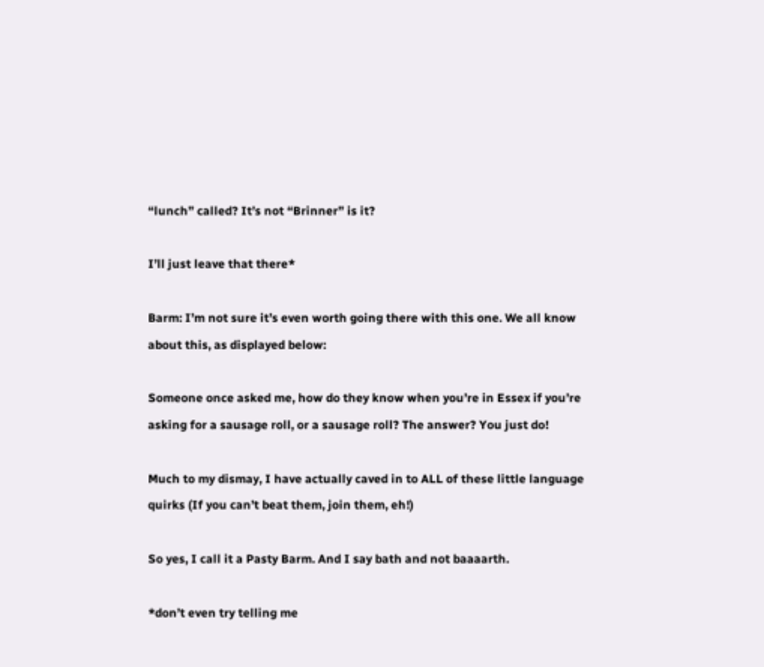“lunch” called? It’s not “Brinner” is it?

I’ll just leave that there*

Barm: I’m not sure it’s even worth going there with this one. We all know about this, as displayed below:

Someone once asked me, how do they know when you’re in Essex if you’re asking for a sausage roll, or a sausage roll? The answer? You just do!

Much to my dismay, I have actually caved in to ALL of these little language quirks (If you can’t beat them, join them, eh!)

So yes, I call it a Pasty Barm. And I say bath and not baaaarth.

*don’t even try telling me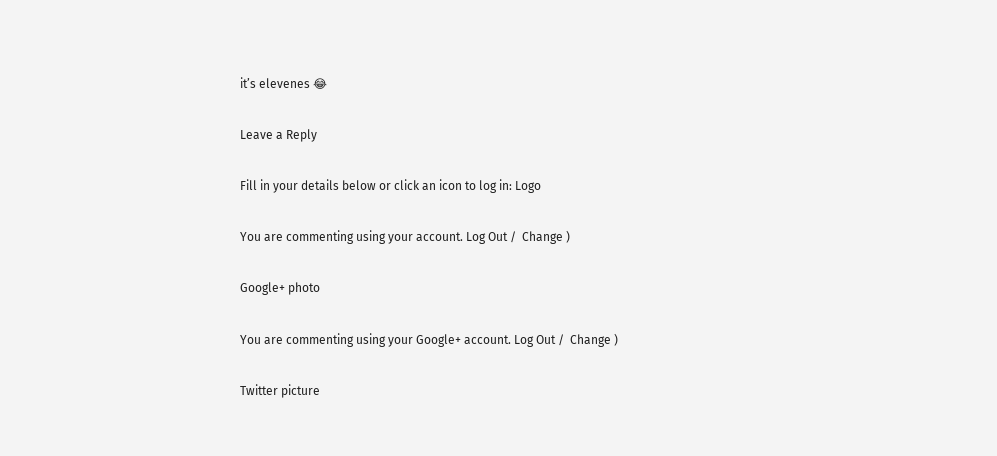it’s elevenes 😂

Leave a Reply

Fill in your details below or click an icon to log in: Logo

You are commenting using your account. Log Out /  Change )

Google+ photo

You are commenting using your Google+ account. Log Out /  Change )

Twitter picture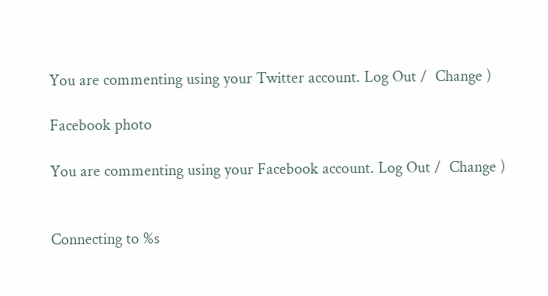You are commenting using your Twitter account. Log Out /  Change )

Facebook photo

You are commenting using your Facebook account. Log Out /  Change )


Connecting to %s